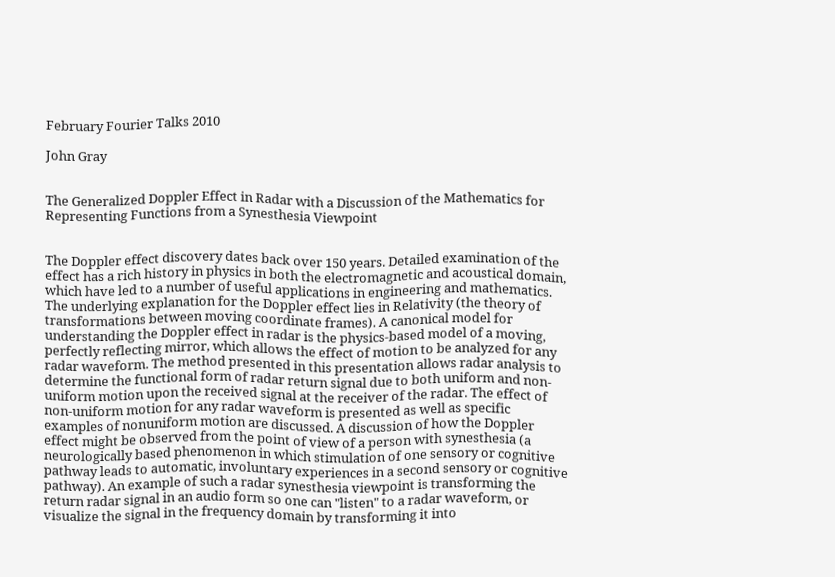February Fourier Talks 2010

John Gray


The Generalized Doppler Effect in Radar with a Discussion of the Mathematics for Representing Functions from a Synesthesia Viewpoint


The Doppler effect discovery dates back over 150 years. Detailed examination of the effect has a rich history in physics in both the electromagnetic and acoustical domain, which have led to a number of useful applications in engineering and mathematics. The underlying explanation for the Doppler effect lies in Relativity (the theory of transformations between moving coordinate frames). A canonical model for understanding the Doppler effect in radar is the physics-based model of a moving, perfectly reflecting mirror, which allows the effect of motion to be analyzed for any radar waveform. The method presented in this presentation allows radar analysis to determine the functional form of radar return signal due to both uniform and non-uniform motion upon the received signal at the receiver of the radar. The effect of non-uniform motion for any radar waveform is presented as well as specific examples of nonuniform motion are discussed. A discussion of how the Doppler effect might be observed from the point of view of a person with synesthesia (a neurologically based phenomenon in which stimulation of one sensory or cognitive pathway leads to automatic, involuntary experiences in a second sensory or cognitive pathway). An example of such a radar synesthesia viewpoint is transforming the return radar signal in an audio form so one can "listen" to a radar waveform, or visualize the signal in the frequency domain by transforming it into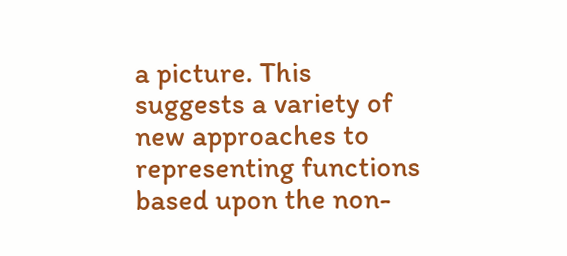a picture. This suggests a variety of new approaches to representing functions based upon the non-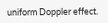uniform Doppler effect.